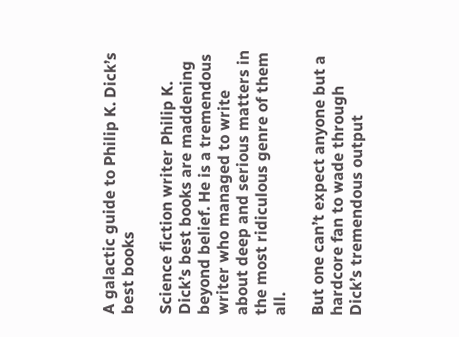A galactic guide to Philip K. Dick’s best books

Science fiction writer Philip K. Dick’s best books are maddening beyond belief. He is a tremendous writer who managed to write about deep and serious matters in the most ridiculous genre of them all.

But one can’t expect anyone but a hardcore fan to wade through Dick’s tremendous output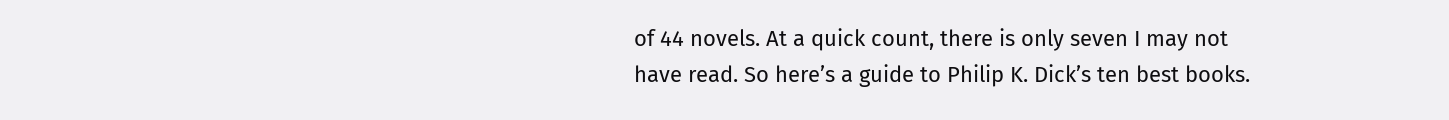of 44 novels. At a quick count, there is only seven I may not have read. So here’s a guide to Philip K. Dick’s ten best books.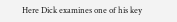Here Dick examines one of his key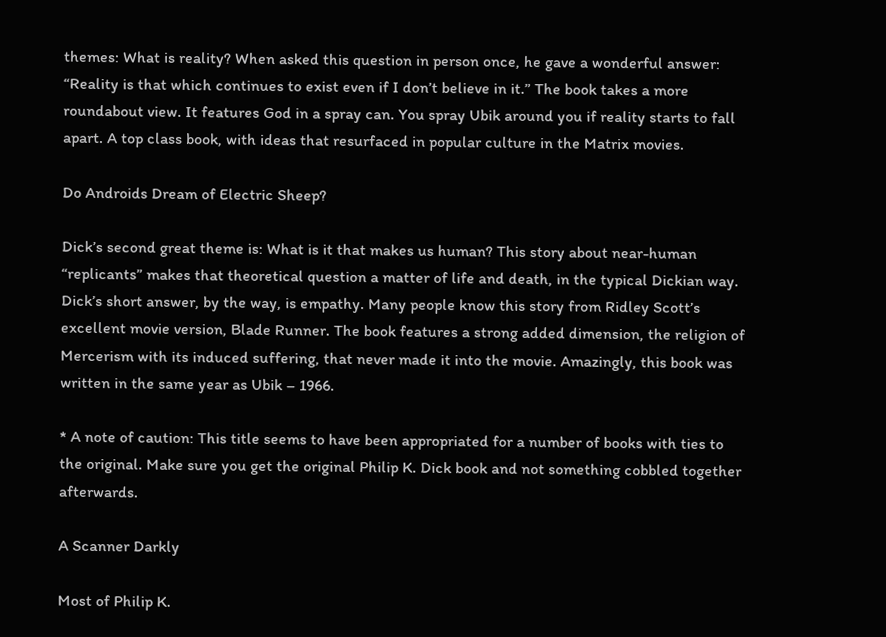themes: What is reality? When asked this question in person once, he gave a wonderful answer: “Reality is that which continues to exist even if I don’t believe in it.” The book takes a more roundabout view. It features God in a spray can. You spray Ubik around you if reality starts to fall apart. A top class book, with ideas that resurfaced in popular culture in the Matrix movies.

Do Androids Dream of Electric Sheep?

Dick’s second great theme is: What is it that makes us human? This story about near-human “replicants” makes that theoretical question a matter of life and death, in the typical Dickian way. Dick’s short answer, by the way, is empathy. Many people know this story from Ridley Scott’s excellent movie version, Blade Runner. The book features a strong added dimension, the religion of Mercerism with its induced suffering, that never made it into the movie. Amazingly, this book was written in the same year as Ubik – 1966.

* A note of caution: This title seems to have been appropriated for a number of books with ties to the original. Make sure you get the original Philip K. Dick book and not something cobbled together afterwards.

A Scanner Darkly

Most of Philip K.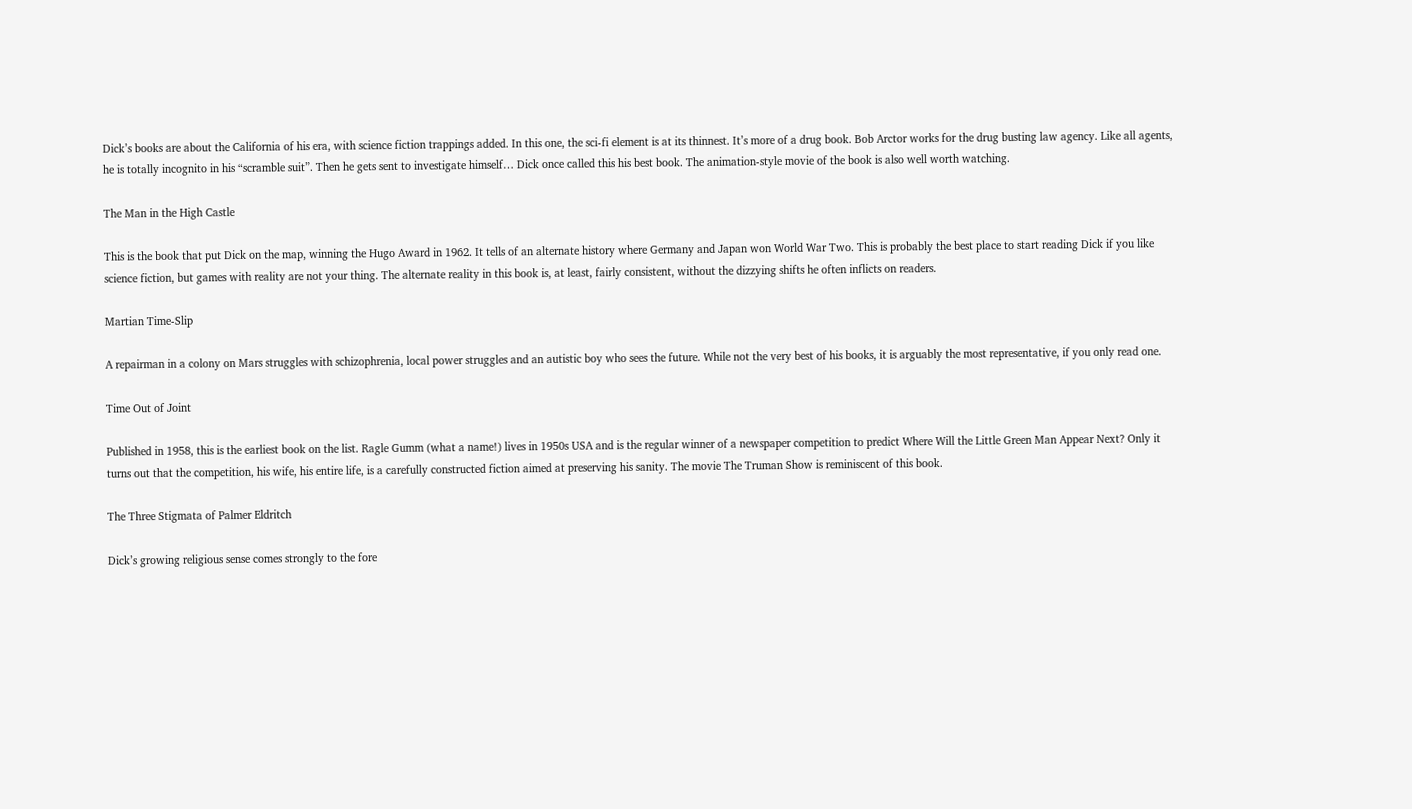Dick’s books are about the California of his era, with science fiction trappings added. In this one, the sci-fi element is at its thinnest. It’s more of a drug book. Bob Arctor works for the drug busting law agency. Like all agents, he is totally incognito in his “scramble suit”. Then he gets sent to investigate himself… Dick once called this his best book. The animation-style movie of the book is also well worth watching.

The Man in the High Castle

This is the book that put Dick on the map, winning the Hugo Award in 1962. It tells of an alternate history where Germany and Japan won World War Two. This is probably the best place to start reading Dick if you like science fiction, but games with reality are not your thing. The alternate reality in this book is, at least, fairly consistent, without the dizzying shifts he often inflicts on readers.

Martian Time-Slip

A repairman in a colony on Mars struggles with schizophrenia, local power struggles and an autistic boy who sees the future. While not the very best of his books, it is arguably the most representative, if you only read one.

Time Out of Joint

Published in 1958, this is the earliest book on the list. Ragle Gumm (what a name!) lives in 1950s USA and is the regular winner of a newspaper competition to predict Where Will the Little Green Man Appear Next? Only it turns out that the competition, his wife, his entire life, is a carefully constructed fiction aimed at preserving his sanity. The movie The Truman Show is reminiscent of this book.

The Three Stigmata of Palmer Eldritch

Dick’s growing religious sense comes strongly to the fore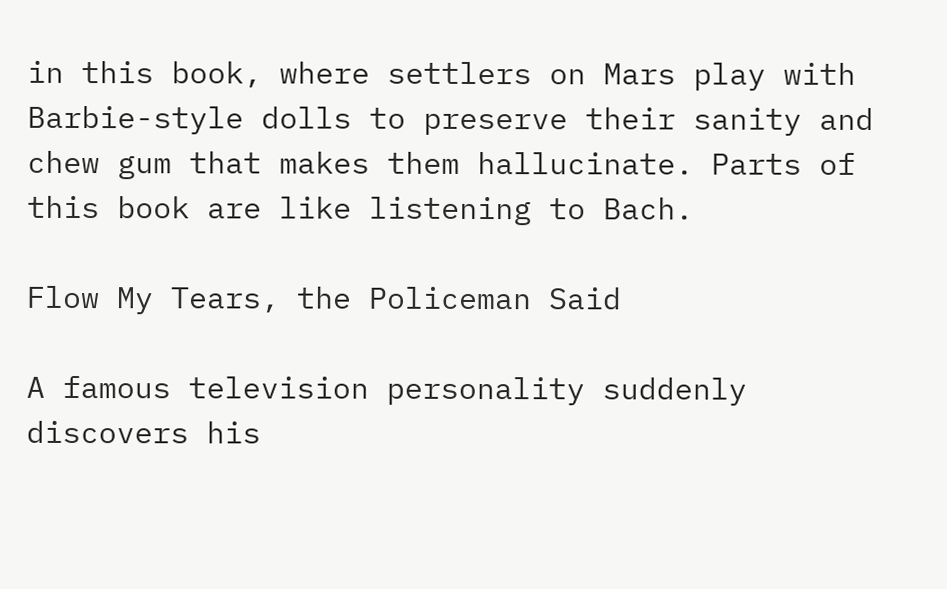in this book, where settlers on Mars play with Barbie-style dolls to preserve their sanity and chew gum that makes them hallucinate. Parts of this book are like listening to Bach.

Flow My Tears, the Policeman Said

A famous television personality suddenly discovers his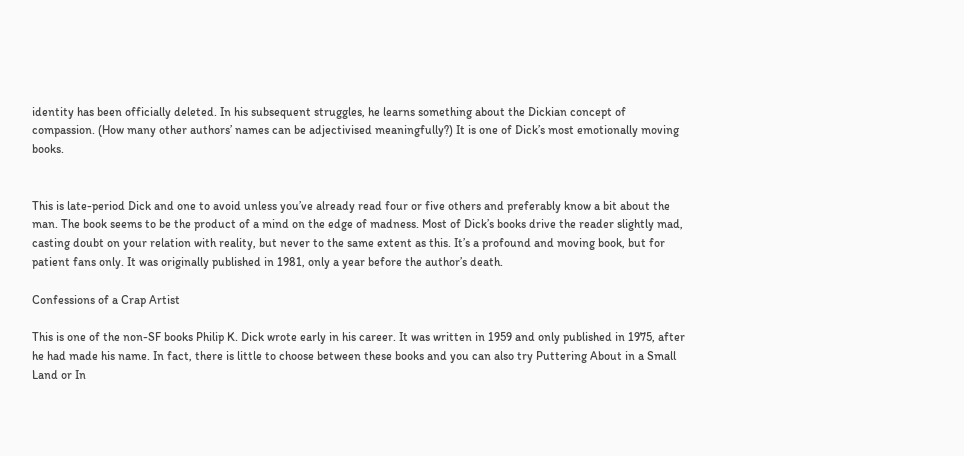identity has been officially deleted. In his subsequent struggles, he learns something about the Dickian concept of compassion. (How many other authors’ names can be adjectivised meaningfully?) It is one of Dick’s most emotionally moving books.


This is late-period Dick and one to avoid unless you’ve already read four or five others and preferably know a bit about the man. The book seems to be the product of a mind on the edge of madness. Most of Dick’s books drive the reader slightly mad, casting doubt on your relation with reality, but never to the same extent as this. It’s a profound and moving book, but for patient fans only. It was originally published in 1981, only a year before the author’s death.

Confessions of a Crap Artist

This is one of the non-SF books Philip K. Dick wrote early in his career. It was written in 1959 and only published in 1975, after he had made his name. In fact, there is little to choose between these books and you can also try Puttering About in a Small Land or In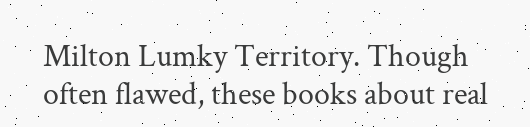Milton Lumky Territory. Though often flawed, these books about real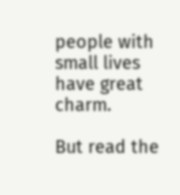people with small lives have great charm.

But read the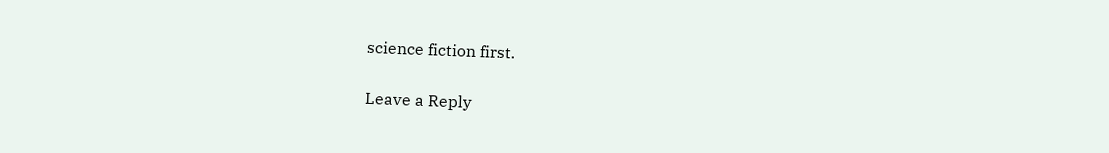science fiction first.

Leave a Reply